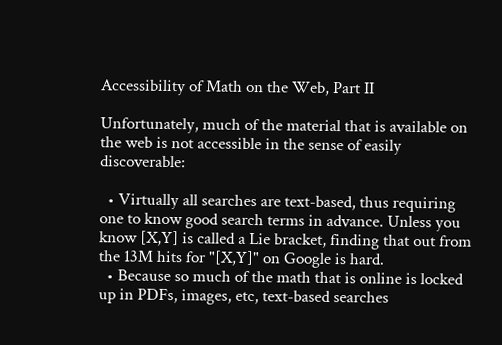Accessibility of Math on the Web, Part II

Unfortunately, much of the material that is available on the web is not accessible in the sense of easily discoverable:

  • Virtually all searches are text-based, thus requiring one to know good search terms in advance. Unless you know [X,Y] is called a Lie bracket, finding that out from the 13M hits for "[X,Y]" on Google is hard.
  • Because so much of the math that is online is locked up in PDFs, images, etc, text-based searches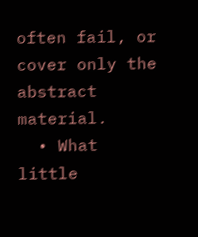often fail, or cover only the abstract material.
  • What little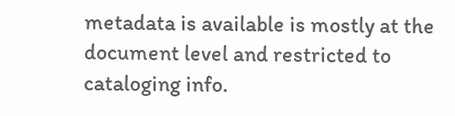metadata is available is mostly at the document level and restricted to cataloging info.